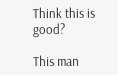Think this is good?

This man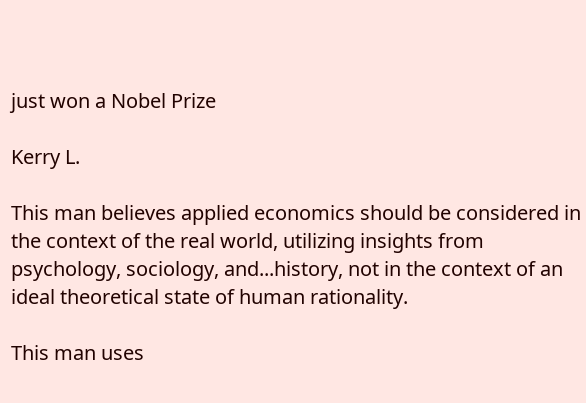just won a Nobel Prize

Kerry L.

This man believes applied economics should be considered in the context of the real world, utilizing insights from psychology, sociology, and...history, not in the context of an ideal theoretical state of human rationality.

This man uses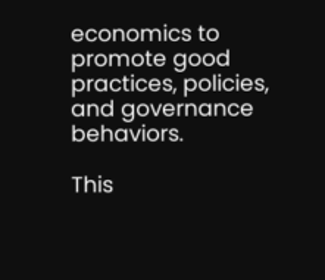economics to promote good practices, policies, and governance behaviors.

This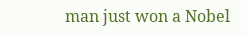man just won a Nobel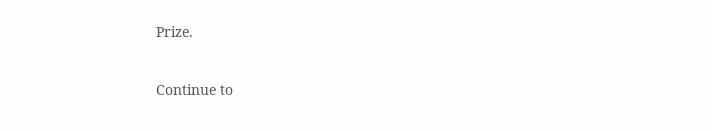Prize.


Continue to